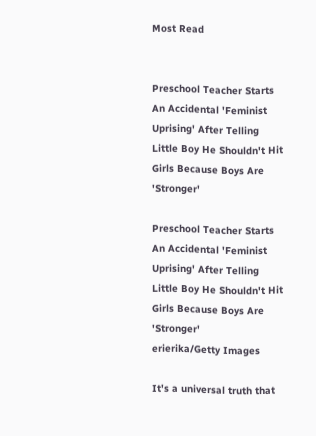Most Read


Preschool Teacher Starts An Accidental 'Feminist Uprising' After Telling Little Boy He Shouldn't Hit Girls Because Boys Are 'Stronger'

Preschool Teacher Starts An Accidental 'Feminist Uprising' After Telling Little Boy He Shouldn't Hit Girls Because Boys Are 'Stronger'
erierika/Getty Images

It's a universal truth that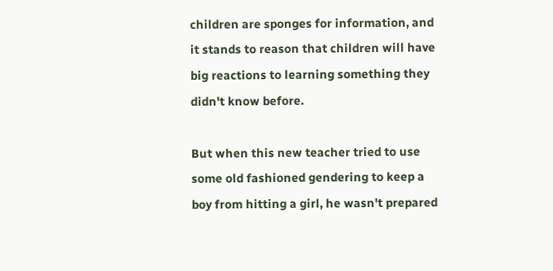children are sponges for information, and it stands to reason that children will have big reactions to learning something they didn't know before.

But when this new teacher tried to use some old fashioned gendering to keep a boy from hitting a girl, he wasn't prepared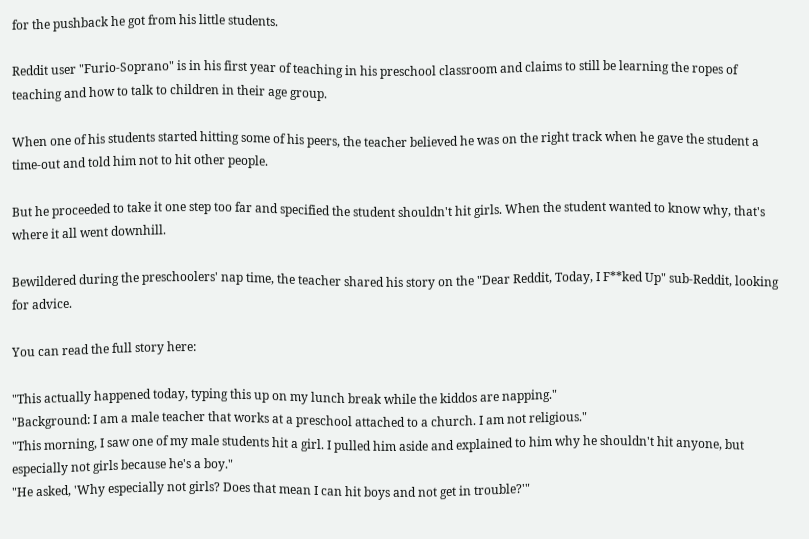for the pushback he got from his little students.

Reddit user "Furio-Soprano" is in his first year of teaching in his preschool classroom and claims to still be learning the ropes of teaching and how to talk to children in their age group.

When one of his students started hitting some of his peers, the teacher believed he was on the right track when he gave the student a time-out and told him not to hit other people.

But he proceeded to take it one step too far and specified the student shouldn't hit girls. When the student wanted to know why, that's where it all went downhill.

Bewildered during the preschoolers' nap time, the teacher shared his story on the "Dear Reddit, Today, I F**ked Up" sub-Reddit, looking for advice.

You can read the full story here:

"This actually happened today, typing this up on my lunch break while the kiddos are napping."
"Background: I am a male teacher that works at a preschool attached to a church. I am not religious."
"This morning, I saw one of my male students hit a girl. I pulled him aside and explained to him why he shouldn't hit anyone, but especially not girls because he's a boy."
"He asked, 'Why especially not girls? Does that mean I can hit boys and not get in trouble?'"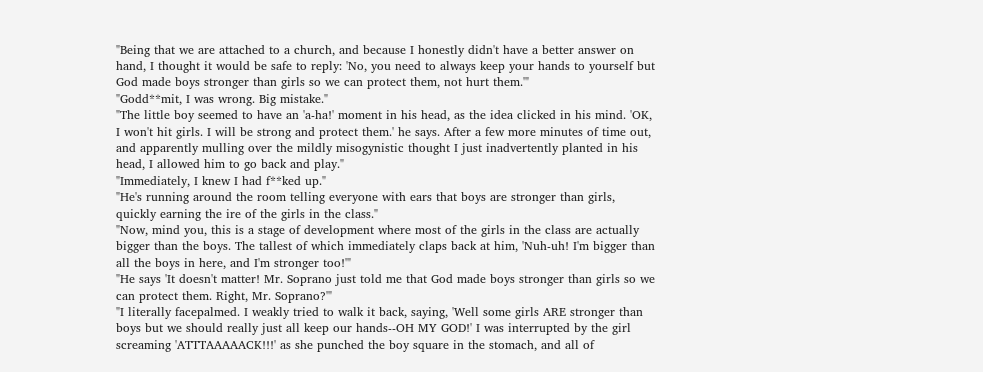"Being that we are attached to a church, and because I honestly didn't have a better answer on hand, I thought it would be safe to reply: 'No, you need to always keep your hands to yourself but God made boys stronger than girls so we can protect them, not hurt them.'"
"Godd**mit, I was wrong. Big mistake."
"The little boy seemed to have an 'a-ha!' moment in his head, as the idea clicked in his mind. 'OK, I won't hit girls. I will be strong and protect them.' he says. After a few more minutes of time out, and apparently mulling over the mildly misogynistic thought I just inadvertently planted in his head, I allowed him to go back and play."
"Immediately, I knew I had f**ked up."
"He's running around the room telling everyone with ears that boys are stronger than girls, quickly earning the ire of the girls in the class."
"Now, mind you, this is a stage of development where most of the girls in the class are actually bigger than the boys. The tallest of which immediately claps back at him, 'Nuh-uh! I'm bigger than all the boys in here, and I'm stronger too!'"
"He says 'It doesn't matter! Mr. Soprano just told me that God made boys stronger than girls so we can protect them. Right, Mr. Soprano?'"
"I literally facepalmed. I weakly tried to walk it back, saying, 'Well some girls ARE stronger than boys but we should really just all keep our hands--OH MY GOD!' I was interrupted by the girl screaming 'ATTTAAAAACK!!!' as she punched the boy square in the stomach, and all of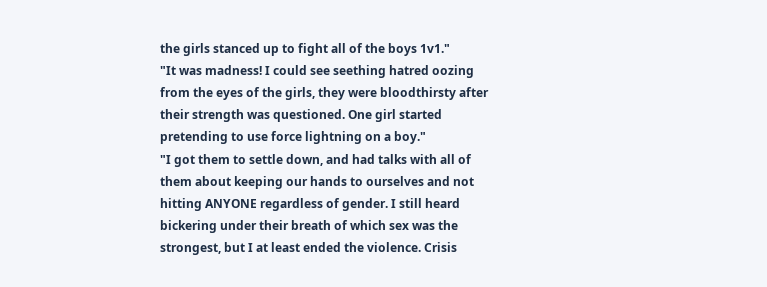the girls stanced up to fight all of the boys 1v1."
"It was madness! I could see seething hatred oozing from the eyes of the girls, they were bloodthirsty after their strength was questioned. One girl started pretending to use force lightning on a boy."
"I got them to settle down, and had talks with all of them about keeping our hands to ourselves and not hitting ANYONE regardless of gender. I still heard bickering under their breath of which sex was the strongest, but I at least ended the violence. Crisis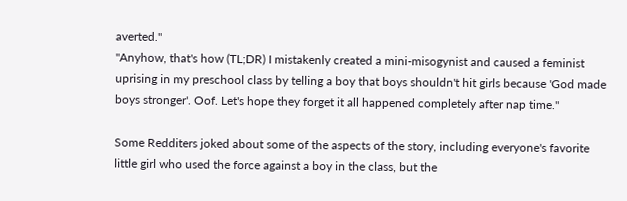averted."
"Anyhow, that's how (TL;DR) I mistakenly created a mini-misogynist and caused a feminist uprising in my preschool class by telling a boy that boys shouldn't hit girls because 'God made boys stronger'. Oof. Let's hope they forget it all happened completely after nap time."

Some Redditers joked about some of the aspects of the story, including everyone's favorite little girl who used the force against a boy in the class, but the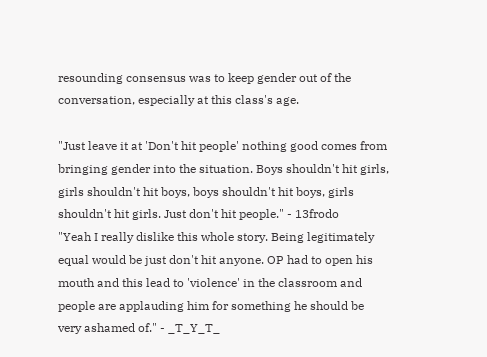resounding consensus was to keep gender out of the conversation, especially at this class's age.

"Just leave it at 'Don't hit people' nothing good comes from bringing gender into the situation. Boys shouldn't hit girls, girls shouldn't hit boys, boys shouldn't hit boys, girls shouldn't hit girls. Just don't hit people." - 13frodo
"Yeah I really dislike this whole story. Being legitimately equal would be just don't hit anyone. OP had to open his mouth and this lead to 'violence' in the classroom and people are applauding him for something he should be very ashamed of." - _T_Y_T_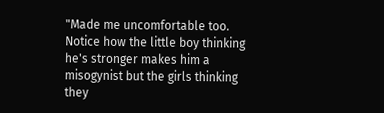"Made me uncomfortable too. Notice how the little boy thinking he's stronger makes him a misogynist but the girls thinking they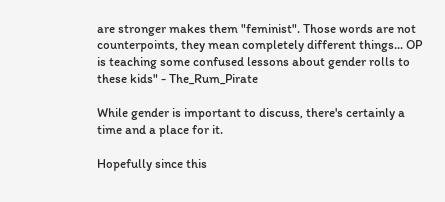are stronger makes them "feminist". Those words are not counterpoints, they mean completely different things... OP is teaching some confused lessons about gender rolls to these kids" - The_Rum_Pirate

While gender is important to discuss, there's certainly a time and a place for it.

Hopefully since this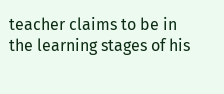teacher claims to be in the learning stages of his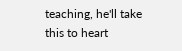teaching, he'll take this to heart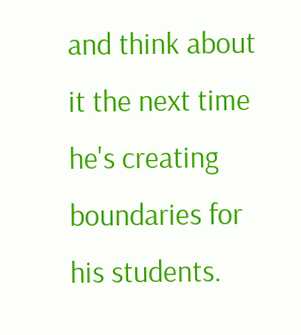and think about it the next time he's creating boundaries for his students.